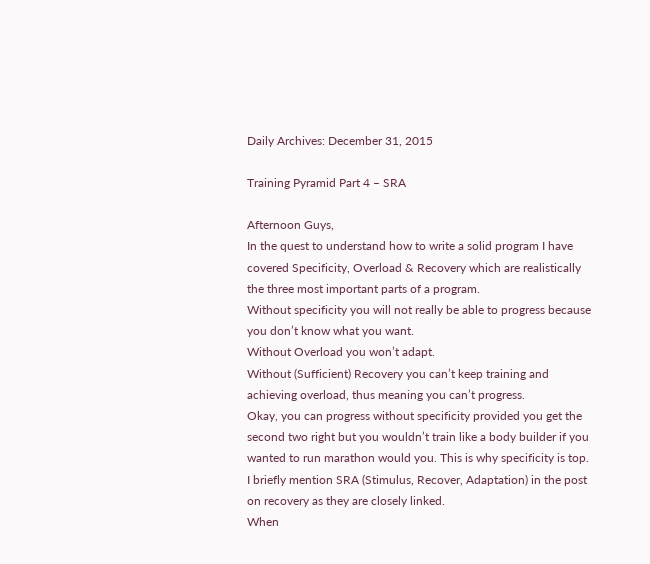Daily Archives: December 31, 2015

Training Pyramid Part 4 – SRA

Afternoon Guys,
In the quest to understand how to write a solid program I have covered Specificity, Overload & Recovery which are realistically the three most important parts of a program.
Without specificity you will not really be able to progress because you don’t know what you want.
Without Overload you won’t adapt.
Without (Sufficient) Recovery you can’t keep training and achieving overload, thus meaning you can’t progress.
Okay, you can progress without specificity provided you get the second two right but you wouldn’t train like a body builder if you wanted to run marathon would you. This is why specificity is top.
I briefly mention SRA (Stimulus, Recover, Adaptation) in the post on recovery as they are closely linked.
When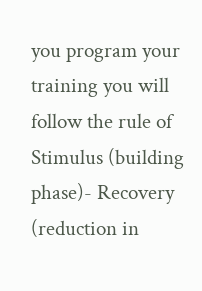you program your training you will follow the rule of Stimulus (building phase)- Recovery (reduction in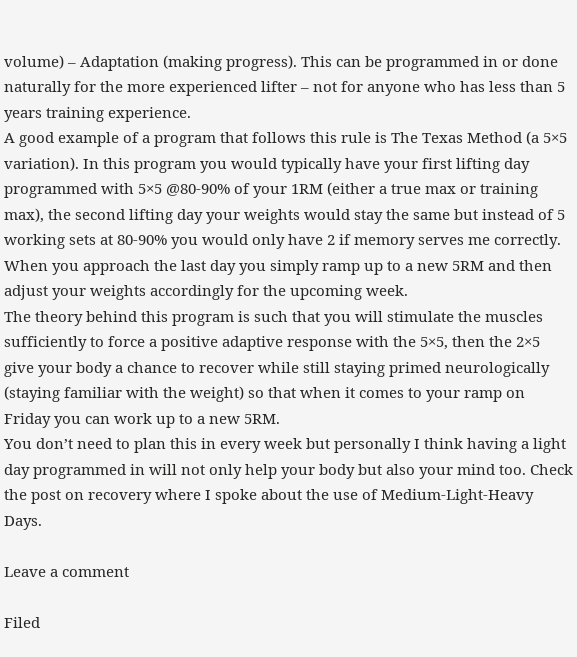volume) – Adaptation (making progress). This can be programmed in or done naturally for the more experienced lifter – not for anyone who has less than 5 years training experience.
A good example of a program that follows this rule is The Texas Method (a 5×5 variation). In this program you would typically have your first lifting day programmed with 5×5 @80-90% of your 1RM (either a true max or training max), the second lifting day your weights would stay the same but instead of 5 working sets at 80-90% you would only have 2 if memory serves me correctly. When you approach the last day you simply ramp up to a new 5RM and then adjust your weights accordingly for the upcoming week.
The theory behind this program is such that you will stimulate the muscles sufficiently to force a positive adaptive response with the 5×5, then the 2×5 give your body a chance to recover while still staying primed neurologically (staying familiar with the weight) so that when it comes to your ramp on Friday you can work up to a new 5RM.
You don’t need to plan this in every week but personally I think having a light day programmed in will not only help your body but also your mind too. Check the post on recovery where I spoke about the use of Medium-Light-Heavy Days.

Leave a comment

Filed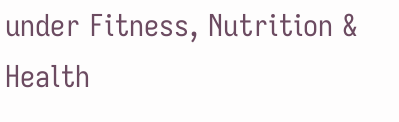under Fitness, Nutrition & Health